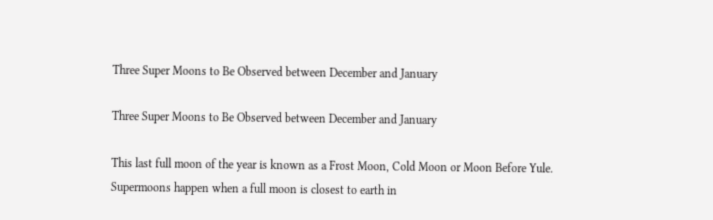Three Super Moons to Be Observed between December and January

Three Super Moons to Be Observed between December and January

This last full moon of the year is known as a Frost Moon, Cold Moon or Moon Before Yule. Supermoons happen when a full moon is closest to earth in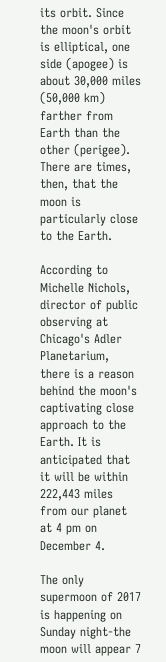its orbit. Since the moon's orbit is elliptical, one side (apogee) is about 30,000 miles (50,000 km) farther from Earth than the other (perigee). There are times, then, that the moon is particularly close to the Earth.

According to Michelle Nichols, director of public observing at Chicago's Adler Planetarium, there is a reason behind the moon's captivating close approach to the Earth. It is anticipated that it will be within 222,443 miles from our planet at 4 pm on December 4.

The only supermoon of 2017 is happening on Sunday night-the moon will appear 7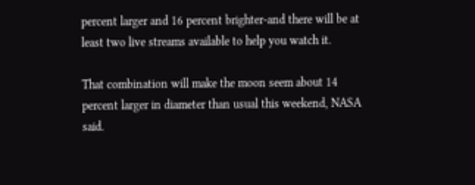percent larger and 16 percent brighter-and there will be at least two live streams available to help you watch it.

That combination will make the moon seem about 14 percent larger in diameter than usual this weekend, NASA said.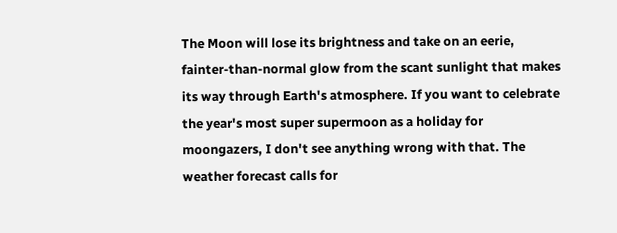The Moon will lose its brightness and take on an eerie, fainter-than-normal glow from the scant sunlight that makes its way through Earth's atmosphere. If you want to celebrate the year's most super supermoon as a holiday for moongazers, I don't see anything wrong with that. The weather forecast calls for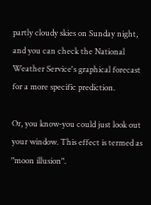partly cloudy skies on Sunday night, and you can check the National Weather Service's graphical forecast for a more specific prediction.

Or, you know-you could just look out your window. This effect is termed as "moon illusion".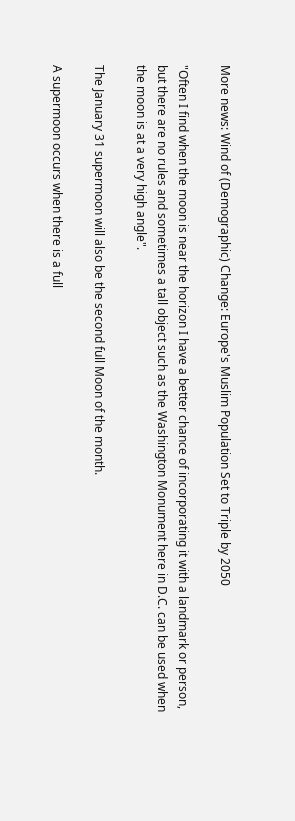More news: Wind of (Demographic) Change: Europe's Muslim Population Set to Triple by 2050

"Often I find when the moon is near the horizon I have a better chance of incorporating it with a landmark or person, but there are no rules and sometimes a tall object such as the Washington Monument here in D.C. can be used when the moon is at a very high angle".

The January 31 supermoon will also be the second full Moon of the month.

A supermoon occurs when there is a full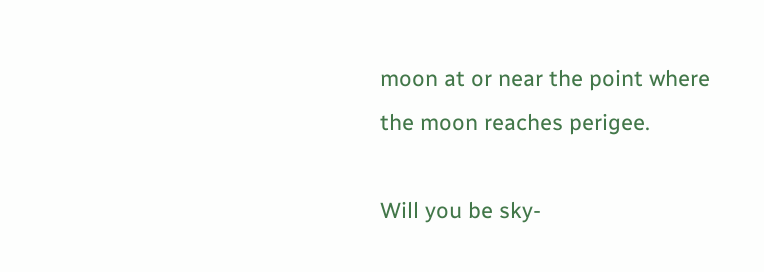moon at or near the point where the moon reaches perigee.

Will you be sky-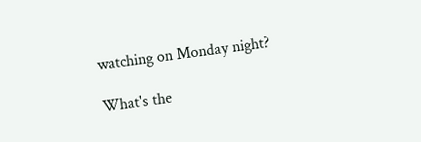watching on Monday night?

What's the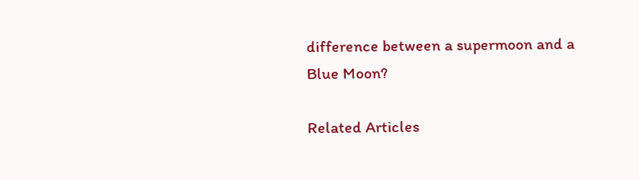difference between a supermoon and a Blue Moon?

Related Articles